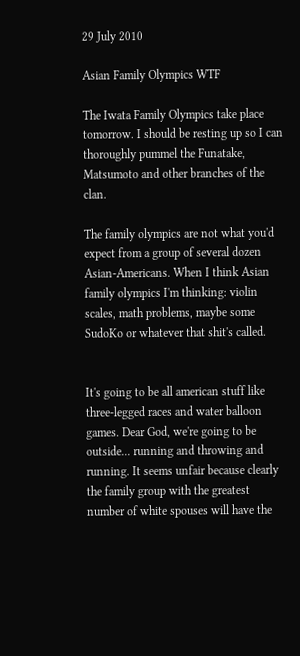29 July 2010

Asian Family Olympics WTF

The Iwata Family Olympics take place tomorrow. I should be resting up so I can thoroughly pummel the Funatake, Matsumoto and other branches of the clan.

The family olympics are not what you'd expect from a group of several dozen Asian-Americans. When I think Asian family olympics I'm thinking: violin scales, math problems, maybe some SudoKo or whatever that shit's called.


It's going to be all american stuff like three-legged races and water balloon games. Dear God, we're going to be outside... running and throwing and running. It seems unfair because clearly the family group with the greatest number of white spouses will have the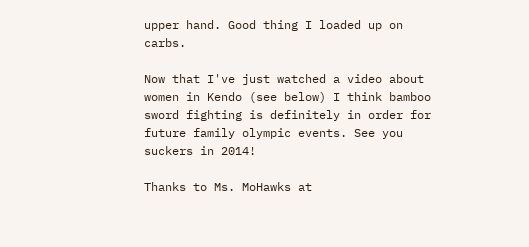upper hand. Good thing I loaded up on carbs.

Now that I've just watched a video about women in Kendo (see below) I think bamboo sword fighting is definitely in order for future family olympic events. See you suckers in 2014!

Thanks to Ms. MoHawks at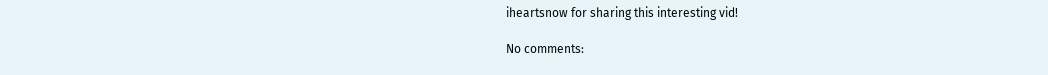iheartsnow for sharing this interesting vid!

No comments: